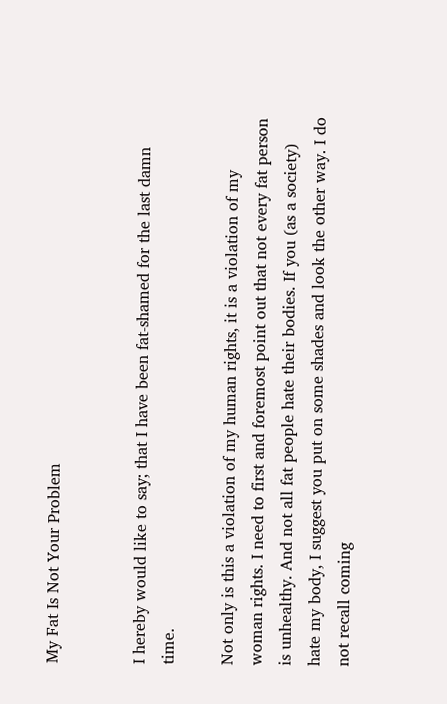My Fat Is Not Your Problem


I hereby would like to say; that I have been fat-shamed for the last damn time.

Not only is this a violation of my human rights, it is a violation of my woman rights. I need to first and foremost point out that not every fat person is unhealthy. And not all fat people hate their bodies. If you (as a society) hate my body, I suggest you put on some shades and look the other way. I do not recall coming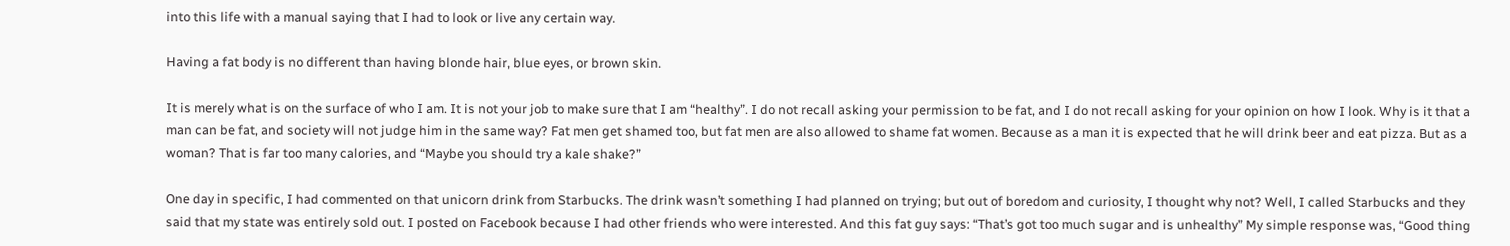into this life with a manual saying that I had to look or live any certain way.

Having a fat body is no different than having blonde hair, blue eyes, or brown skin.

It is merely what is on the surface of who I am. It is not your job to make sure that I am “healthy”. I do not recall asking your permission to be fat, and I do not recall asking for your opinion on how I look. Why is it that a man can be fat, and society will not judge him in the same way? Fat men get shamed too, but fat men are also allowed to shame fat women. Because as a man it is expected that he will drink beer and eat pizza. But as a woman? That is far too many calories, and “Maybe you should try a kale shake?”

One day in specific, I had commented on that unicorn drink from Starbucks. The drink wasn’t something I had planned on trying; but out of boredom and curiosity, I thought why not? Well, I called Starbucks and they said that my state was entirely sold out. I posted on Facebook because I had other friends who were interested. And this fat guy says: “That’s got too much sugar and is unhealthy” My simple response was, “Good thing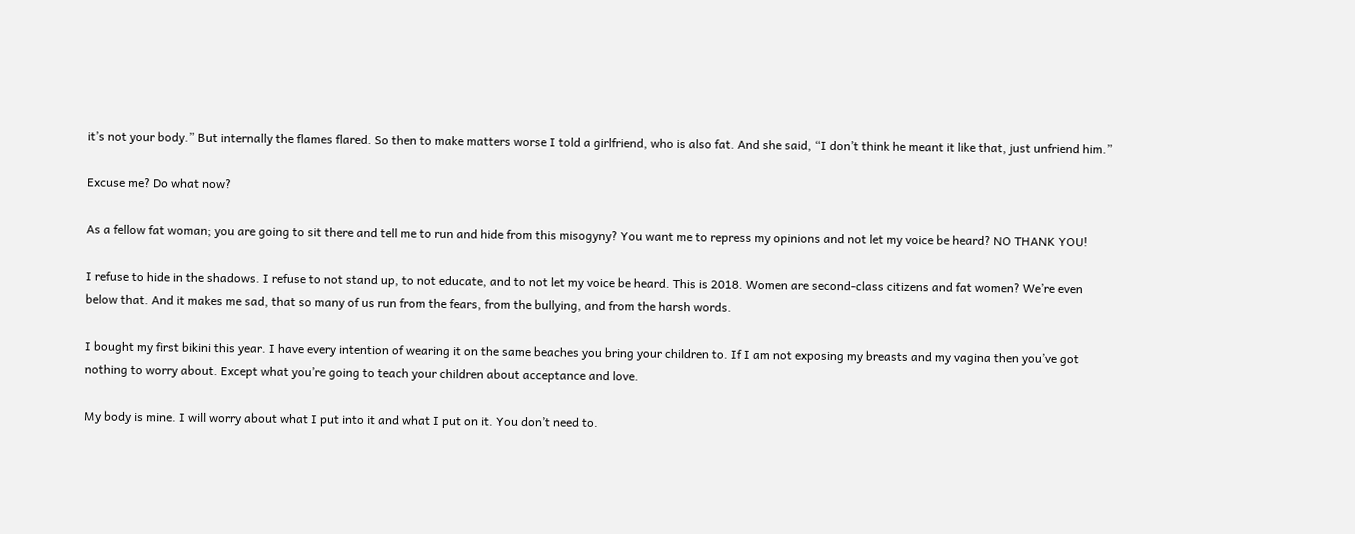it’s not your body.” But internally the flames flared. So then to make matters worse I told a girlfriend, who is also fat. And she said, “I don’t think he meant it like that, just unfriend him.”

Excuse me? Do what now?

As a fellow fat woman; you are going to sit there and tell me to run and hide from this misogyny? You want me to repress my opinions and not let my voice be heard? NO THANK YOU!

I refuse to hide in the shadows. I refuse to not stand up, to not educate, and to not let my voice be heard. This is 2018. Women are second-class citizens and fat women? We’re even below that. And it makes me sad, that so many of us run from the fears, from the bullying, and from the harsh words.

I bought my first bikini this year. I have every intention of wearing it on the same beaches you bring your children to. If I am not exposing my breasts and my vagina then you’ve got nothing to worry about. Except what you’re going to teach your children about acceptance and love.

My body is mine. I will worry about what I put into it and what I put on it. You don’t need to.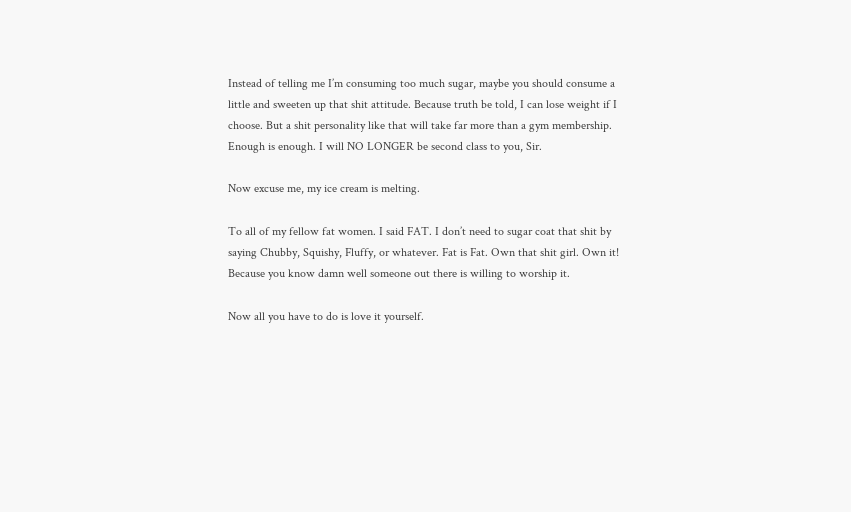Instead of telling me I’m consuming too much sugar, maybe you should consume a little and sweeten up that shit attitude. Because truth be told, I can lose weight if I choose. But a shit personality like that will take far more than a gym membership. Enough is enough. I will NO LONGER be second class to you, Sir.

Now excuse me, my ice cream is melting.

To all of my fellow fat women. I said FAT. I don’t need to sugar coat that shit by saying Chubby, Squishy, Fluffy, or whatever. Fat is Fat. Own that shit girl. Own it! Because you know damn well someone out there is willing to worship it.

Now all you have to do is love it yourself.